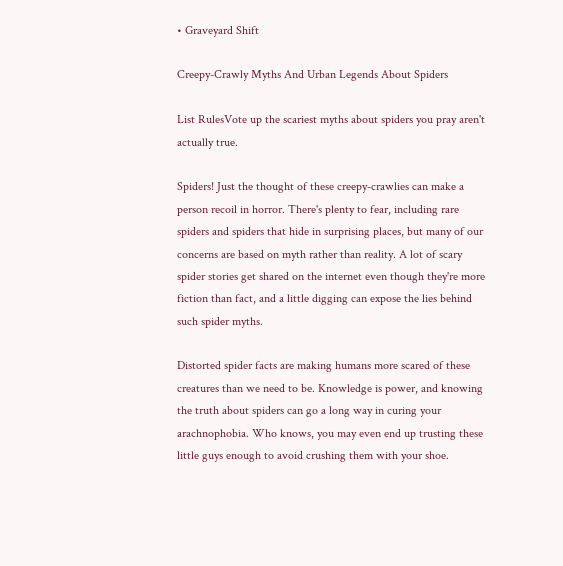• Graveyard Shift

Creepy-Crawly Myths And Urban Legends About Spiders

List RulesVote up the scariest myths about spiders you pray aren't actually true.

Spiders! Just the thought of these creepy-crawlies can make a person recoil in horror. There's plenty to fear, including rare spiders and spiders that hide in surprising places, but many of our concerns are based on myth rather than reality. A lot of scary spider stories get shared on the internet even though they're more fiction than fact, and a little digging can expose the lies behind such spider myths.

Distorted spider facts are making humans more scared of these creatures than we need to be. Knowledge is power, and knowing the truth about spiders can go a long way in curing your arachnophobia. Who knows, you may even end up trusting these little guys enough to avoid crushing them with your shoe.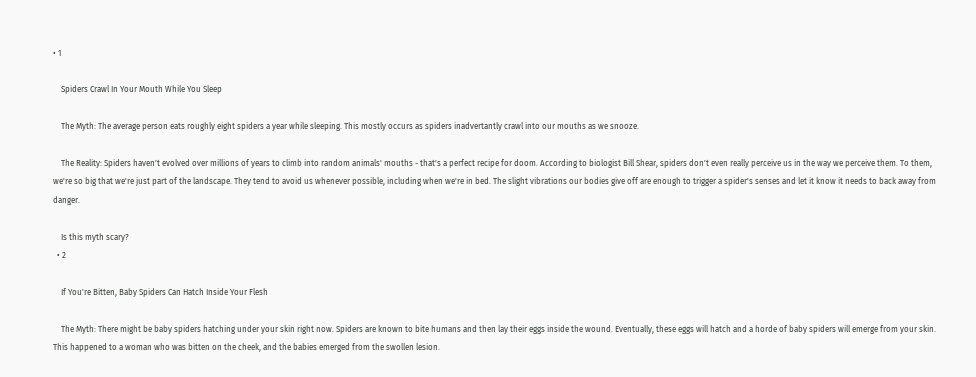• 1

    Spiders Crawl In Your Mouth While You Sleep

    The Myth: The average person eats roughly eight spiders a year while sleeping. This mostly occurs as spiders inadvertantly crawl into our mouths as we snooze.

    The Reality: Spiders haven't evolved over millions of years to climb into random animals' mouths - that's a perfect recipe for doom. According to biologist Bill Shear, spiders don't even really perceive us in the way we perceive them. To them, we're so big that we're just part of the landscape. They tend to avoid us whenever possible, including when we're in bed. The slight vibrations our bodies give off are enough to trigger a spider's senses and let it know it needs to back away from danger.

    Is this myth scary?
  • 2

    If You're Bitten, Baby Spiders Can Hatch Inside Your Flesh

    The Myth: There might be baby spiders hatching under your skin right now. Spiders are known to bite humans and then lay their eggs inside the wound. Eventually, these eggs will hatch and a horde of baby spiders will emerge from your skin. This happened to a woman who was bitten on the cheek, and the babies emerged from the swollen lesion.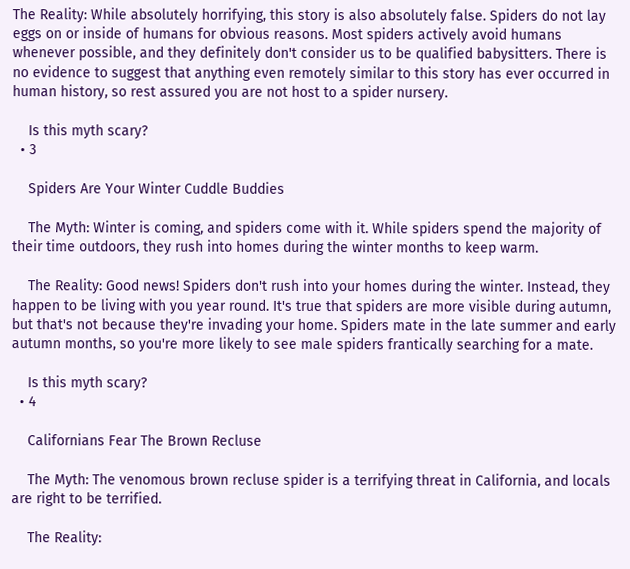The Reality: While absolutely horrifying, this story is also absolutely false. Spiders do not lay eggs on or inside of humans for obvious reasons. Most spiders actively avoid humans whenever possible, and they definitely don't consider us to be qualified babysitters. There is no evidence to suggest that anything even remotely similar to this story has ever occurred in human history, so rest assured you are not host to a spider nursery.

    Is this myth scary?
  • 3

    Spiders Are Your Winter Cuddle Buddies

    The Myth: Winter is coming, and spiders come with it. While spiders spend the majority of their time outdoors, they rush into homes during the winter months to keep warm.

    The Reality: Good news! Spiders don't rush into your homes during the winter. Instead, they happen to be living with you year round. It's true that spiders are more visible during autumn, but that's not because they're invading your home. Spiders mate in the late summer and early autumn months, so you're more likely to see male spiders frantically searching for a mate.

    Is this myth scary?
  • 4

    Californians Fear The Brown Recluse

    The Myth: The venomous brown recluse spider is a terrifying threat in California, and locals are right to be terrified.

    The Reality: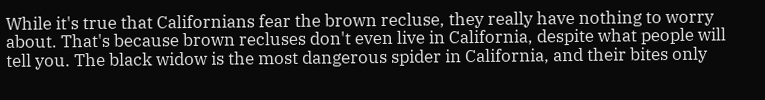While it's true that Californians fear the brown recluse, they really have nothing to worry about. That's because brown recluses don't even live in California, despite what people will tell you. The black widow is the most dangerous spider in California, and their bites only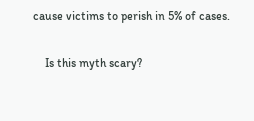cause victims to perish in 5% of cases.

    Is this myth scary?